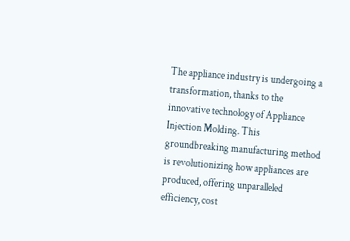The appliance industry is undergoing a transformation, thanks to the innovative technology of Appliance Injection Molding. This groundbreaking manufacturing method is revolutionizing how appliances are produced, offering unparalleled efficiency, cost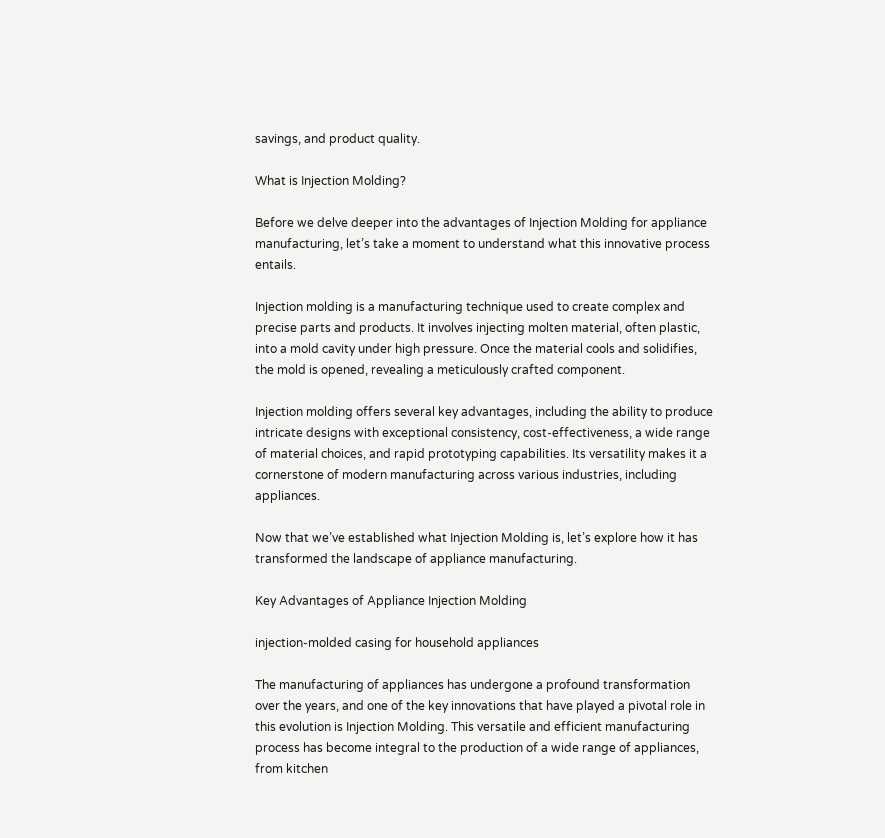savings, and product quality.

What is Injection Molding?

Before we delve deeper into the advantages of Injection Molding for appliance manufacturing, let’s take a moment to understand what this innovative process entails.

Injection molding is a manufacturing technique used to create complex and precise parts and products. It involves injecting molten material, often plastic, into a mold cavity under high pressure. Once the material cools and solidifies, the mold is opened, revealing a meticulously crafted component.

Injection molding offers several key advantages, including the ability to produce intricate designs with exceptional consistency, cost-effectiveness, a wide range of material choices, and rapid prototyping capabilities. Its versatility makes it a cornerstone of modern manufacturing across various industries, including appliances.

Now that we’ve established what Injection Molding is, let’s explore how it has transformed the landscape of appliance manufacturing.

Key Advantages of Appliance Injection Molding

injection-molded casing for household appliances

The manufacturing of appliances has undergone a profound transformation over the years, and one of the key innovations that have played a pivotal role in this evolution is Injection Molding. This versatile and efficient manufacturing process has become integral to the production of a wide range of appliances, from kitchen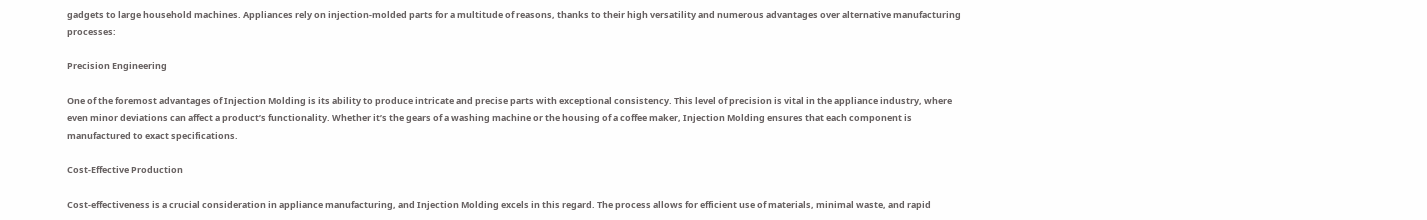gadgets to large household machines. Appliances rely on injection-molded parts for a multitude of reasons, thanks to their high versatility and numerous advantages over alternative manufacturing processes:

Precision Engineering

One of the foremost advantages of Injection Molding is its ability to produce intricate and precise parts with exceptional consistency. This level of precision is vital in the appliance industry, where even minor deviations can affect a product’s functionality. Whether it’s the gears of a washing machine or the housing of a coffee maker, Injection Molding ensures that each component is manufactured to exact specifications.

Cost-Effective Production

Cost-effectiveness is a crucial consideration in appliance manufacturing, and Injection Molding excels in this regard. The process allows for efficient use of materials, minimal waste, and rapid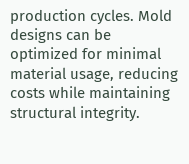production cycles. Mold designs can be optimized for minimal material usage, reducing costs while maintaining structural integrity.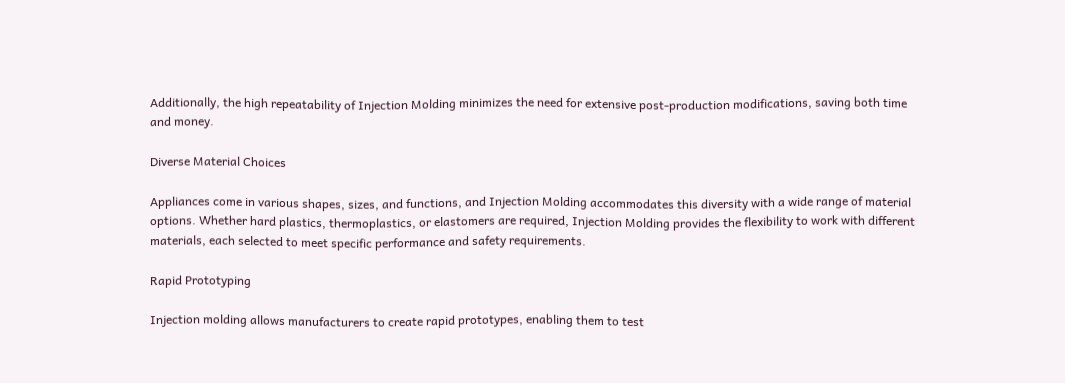Additionally, the high repeatability of Injection Molding minimizes the need for extensive post-production modifications, saving both time and money.

Diverse Material Choices

Appliances come in various shapes, sizes, and functions, and Injection Molding accommodates this diversity with a wide range of material options. Whether hard plastics, thermoplastics, or elastomers are required, Injection Molding provides the flexibility to work with different materials, each selected to meet specific performance and safety requirements.

Rapid Prototyping

Injection molding allows manufacturers to create rapid prototypes, enabling them to test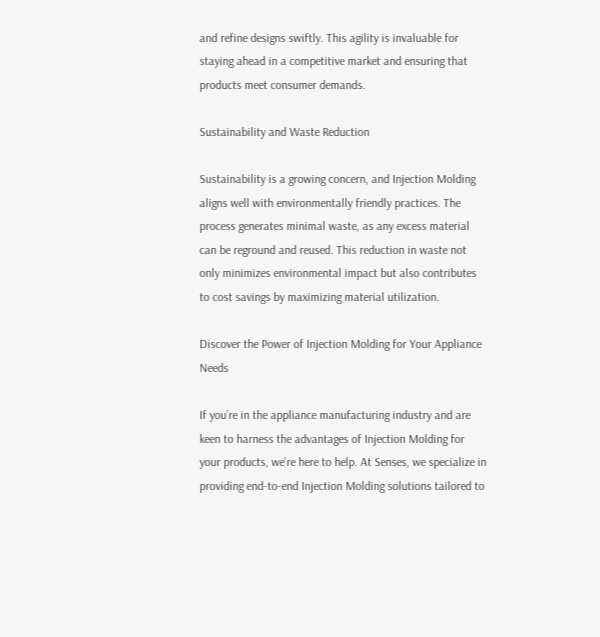and refine designs swiftly. This agility is invaluable for staying ahead in a competitive market and ensuring that products meet consumer demands.

Sustainability and Waste Reduction

Sustainability is a growing concern, and Injection Molding aligns well with environmentally friendly practices. The process generates minimal waste, as any excess material can be reground and reused. This reduction in waste not only minimizes environmental impact but also contributes to cost savings by maximizing material utilization.

Discover the Power of Injection Molding for Your Appliance Needs

If you’re in the appliance manufacturing industry and are keen to harness the advantages of Injection Molding for your products, we’re here to help. At Senses, we specialize in providing end-to-end Injection Molding solutions tailored to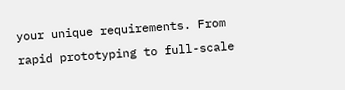your unique requirements. From rapid prototyping to full-scale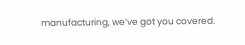manufacturing, we’ve got you covered.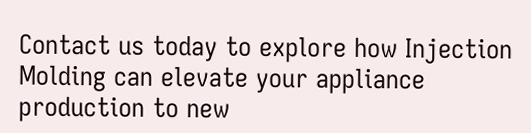Contact us today to explore how Injection Molding can elevate your appliance production to new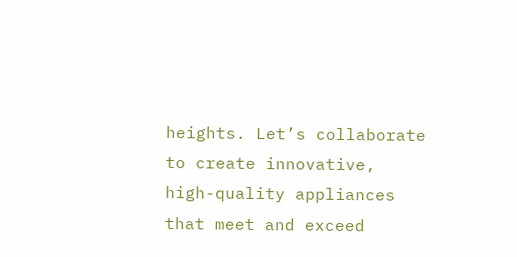heights. Let’s collaborate to create innovative, high-quality appliances that meet and exceed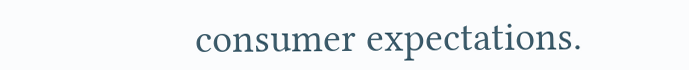consumer expectations.